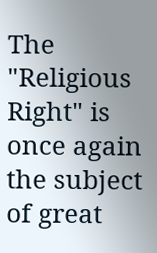The "Religious Right" is once again the subject of great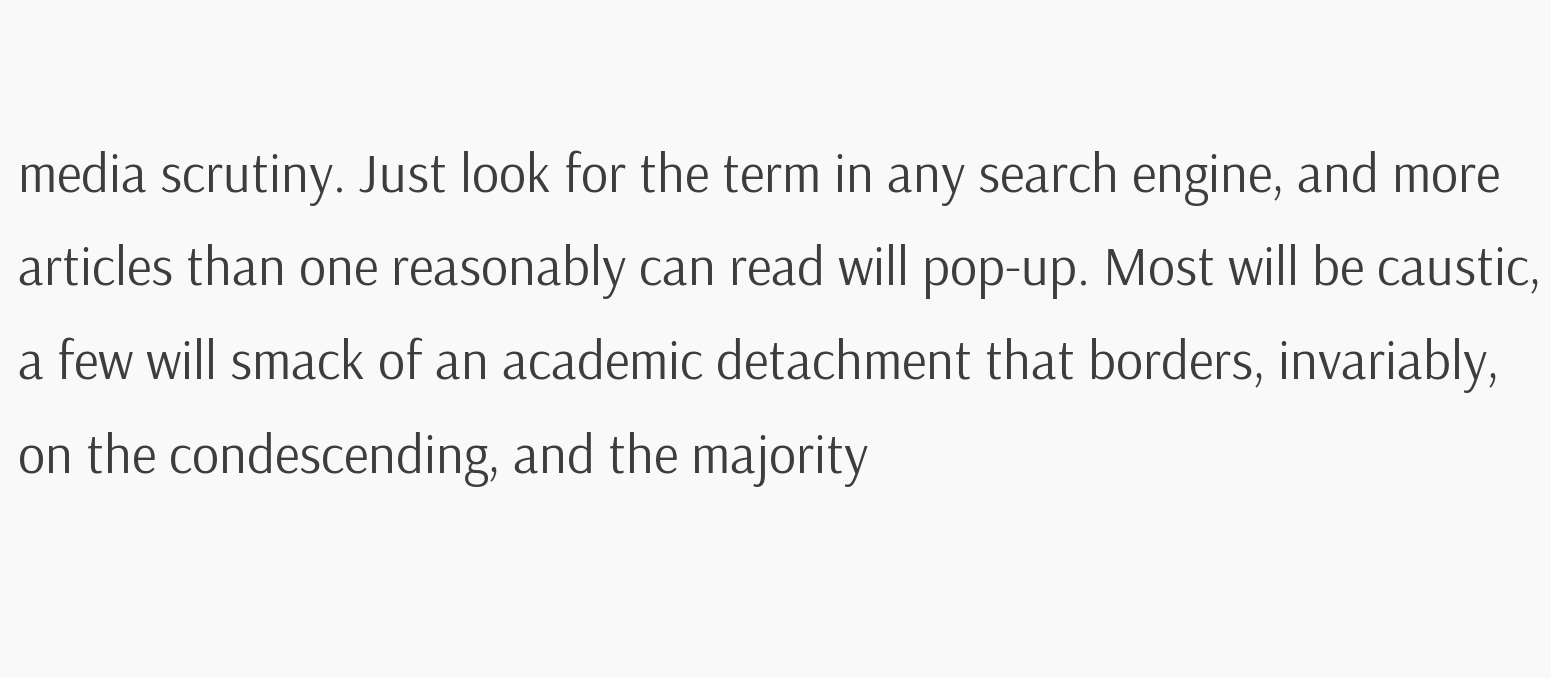media scrutiny. Just look for the term in any search engine, and more articles than one reasonably can read will pop-up. Most will be caustic, a few will smack of an academic detachment that borders, invariably, on the condescending, and the majority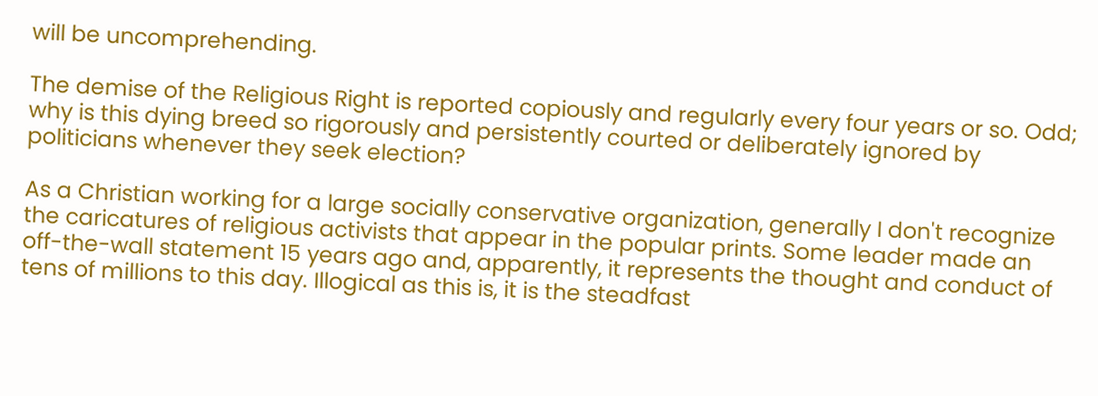will be uncomprehending.

The demise of the Religious Right is reported copiously and regularly every four years or so. Odd; why is this dying breed so rigorously and persistently courted or deliberately ignored by politicians whenever they seek election?

As a Christian working for a large socially conservative organization, generally I don't recognize the caricatures of religious activists that appear in the popular prints. Some leader made an off-the-wall statement 15 years ago and, apparently, it represents the thought and conduct of tens of millions to this day. Illogical as this is, it is the steadfast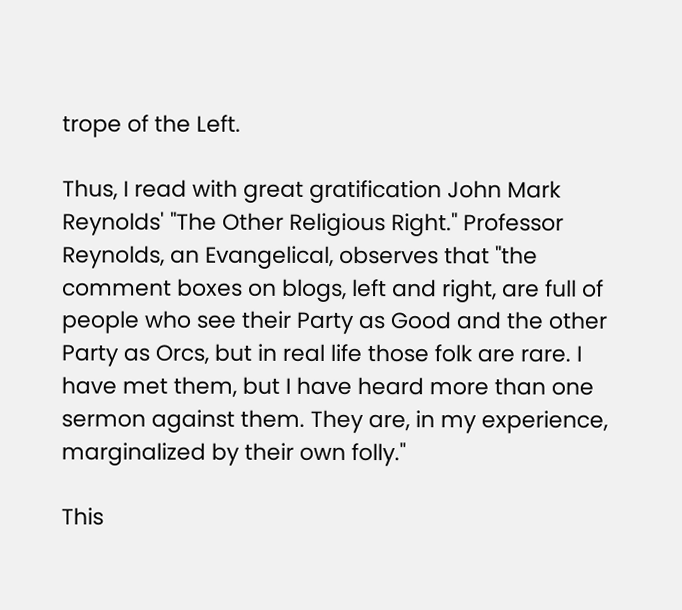trope of the Left.

Thus, I read with great gratification John Mark Reynolds' "The Other Religious Right." Professor Reynolds, an Evangelical, observes that "the comment boxes on blogs, left and right, are full of people who see their Party as Good and the other Party as Orcs, but in real life those folk are rare. I have met them, but I have heard more than one sermon against them. They are, in my experience, marginalized by their own folly."

This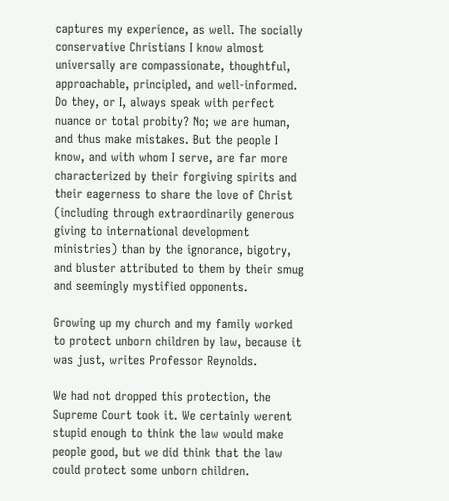captures my experience, as well. The socially conservative Christians I know almost universally are compassionate, thoughtful, approachable, principled, and well-informed. Do they, or I, always speak with perfect nuance or total probity? No; we are human, and thus make mistakes. But the people I know, and with whom I serve, are far more characterized by their forgiving spirits and their eagerness to share the love of Christ (including through extraordinarily generous giving to international development ministries) than by the ignorance, bigotry, and bluster attributed to them by their smug and seemingly mystified opponents.

Growing up my church and my family worked to protect unborn children by law, because it was just, writes Professor Reynolds.

We had not dropped this protection, the Supreme Court took it. We certainly werent stupid enough to think the law would make people good, but we did think that the law could protect some unborn children.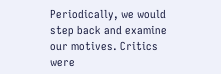Periodically, we would step back and examine our motives. Critics were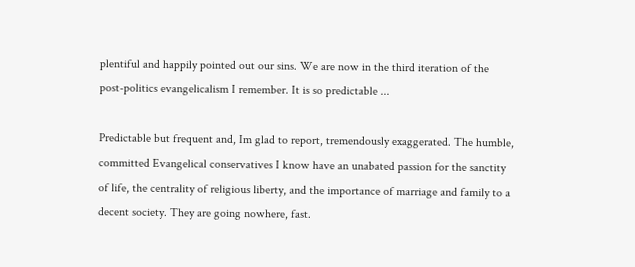plentiful and happily pointed out our sins. We are now in the third iteration of the post-politics evangelicalism I remember. It is so predictable ...

Predictable but frequent and, Im glad to report, tremendously exaggerated. The humble, committed Evangelical conservatives I know have an unabated passion for the sanctity of life, the centrality of religious liberty, and the importance of marriage and family to a decent society. They are going nowhere, fast.